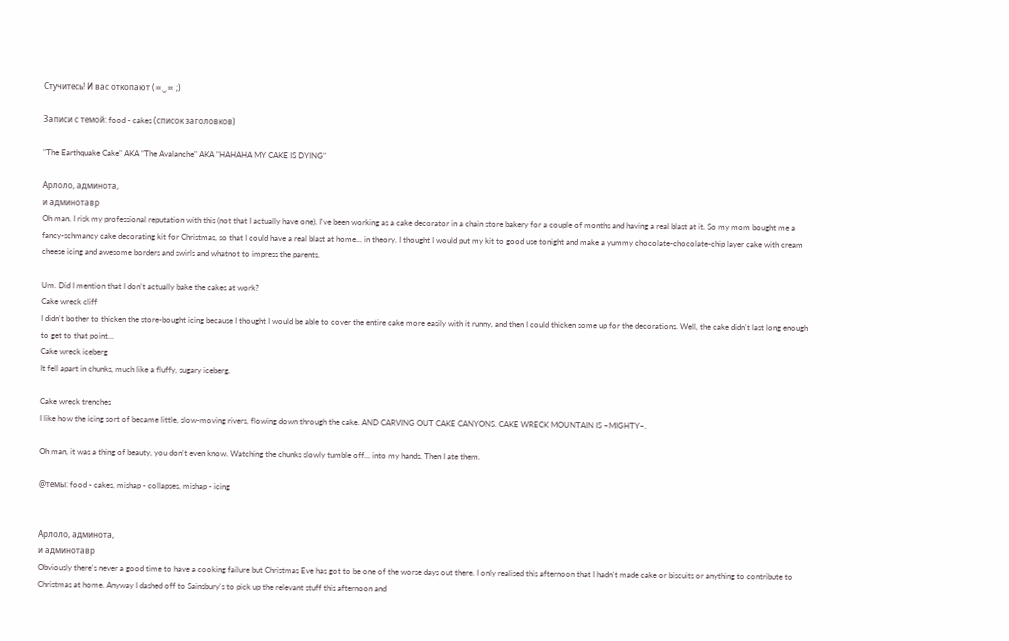Стучитесь! И вас откопают (≖‿≖ ;)

Записи с темой: food - cakes (список заголовков)

"The Earthquake Cake" AKA "The Avalanche" AKA "HAHAHA MY CAKE IS DYING"

Арлоло, админота,
и админотавр
Oh man. I risk my professional reputation with this (not that I actually have one). I've been working as a cake decorator in a chain store bakery for a couple of months and having a real blast at it. So my mom bought me a fancy-schmancy cake decorating kit for Christmas, so that I could have a real blast at home... in theory. I thought I would put my kit to good use tonight and make a yummy chocolate-chocolate-chip layer cake with cream cheese icing and awesome borders and swirls and whatnot to impress the parents.

Um. Did I mention that I don't actually bake the cakes at work?
Cake wreck cliff
I didn't bother to thicken the store-bought icing because I thought I would be able to cover the entire cake more easily with it runny, and then I could thicken some up for the decorations. Well, the cake didn't last long enough to get to that point...
Cake wreck iceberg
It fell apart in chunks, much like a fluffy, sugary iceberg.

Cake wreck trenches
I like how the icing sort of became little, slow-moving rivers, flowing down through the cake. AND CARVING OUT CAKE CANYONS. CAKE WRECK MOUNTAIN IS ~MIGHTY~.

Oh man, it was a thing of beauty, you don't even know. Watching the chunks slowly tumble off... into my hands. Then I ate them.

@темы: food - cakes, mishap - collapses, mishap - icing


Арлоло, админота,
и админотавр
Obviously there's never a good time to have a cooking failure but Christmas Eve has got to be one of the worse days out there. I only realised this afternoon that I hadn't made cake or biscuits or anything to contribute to Christmas at home. Anyway I dashed off to Sainsbury's to pick up the relevant stuff this afternoon and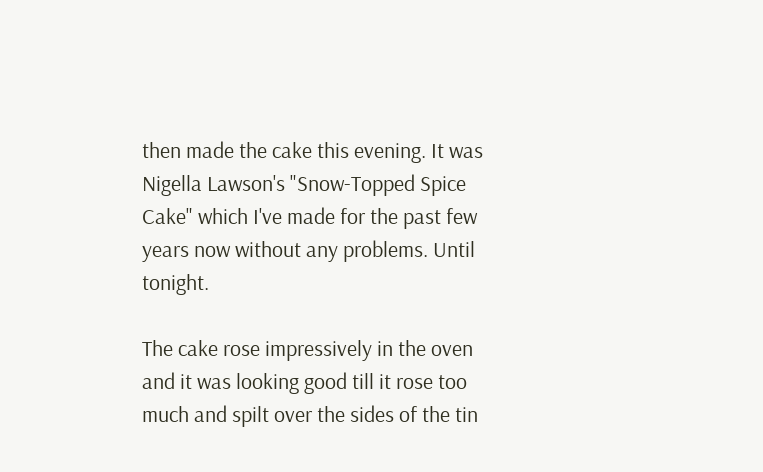then made the cake this evening. It was Nigella Lawson's "Snow-Topped Spice Cake" which I've made for the past few years now without any problems. Until tonight.

The cake rose impressively in the oven and it was looking good till it rose too much and spilt over the sides of the tin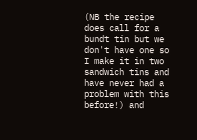(NB the recipe does call for a bundt tin but we don't have one so I make it in two sandwich tins and have never had a problem with this before!) and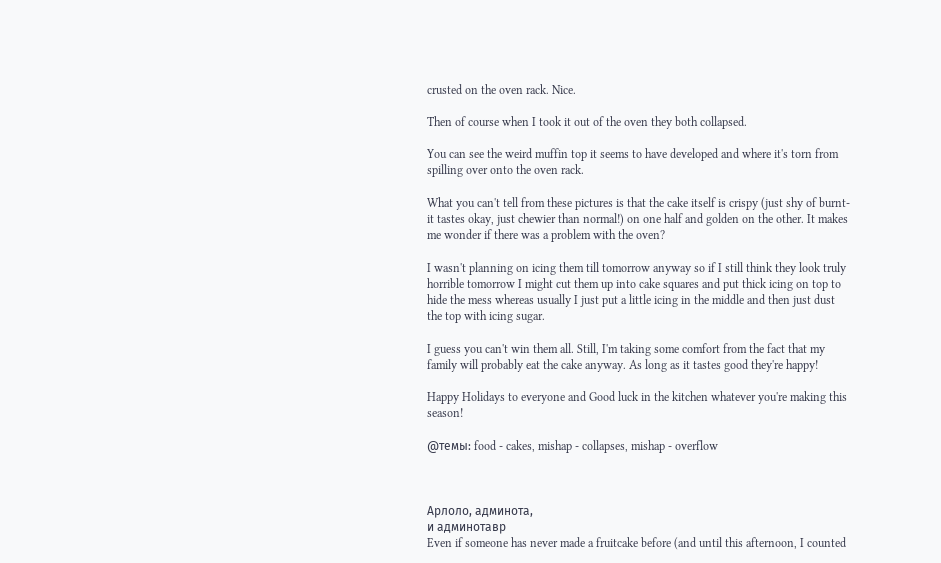crusted on the oven rack. Nice.

Then of course when I took it out of the oven they both collapsed.

You can see the weird muffin top it seems to have developed and where it's torn from spilling over onto the oven rack.

What you can't tell from these pictures is that the cake itself is crispy (just shy of burnt- it tastes okay, just chewier than normal!) on one half and golden on the other. It makes me wonder if there was a problem with the oven?

I wasn't planning on icing them till tomorrow anyway so if I still think they look truly horrible tomorrow I might cut them up into cake squares and put thick icing on top to hide the mess whereas usually I just put a little icing in the middle and then just dust the top with icing sugar.

I guess you can't win them all. Still, I'm taking some comfort from the fact that my family will probably eat the cake anyway. As long as it tastes good they're happy!

Happy Holidays to everyone and Good luck in the kitchen whatever you're making this season!

@темы: food - cakes, mishap - collapses, mishap - overflow



Арлоло, админота,
и админотавр
Even if someone has never made a fruitcake before (and until this afternoon, I counted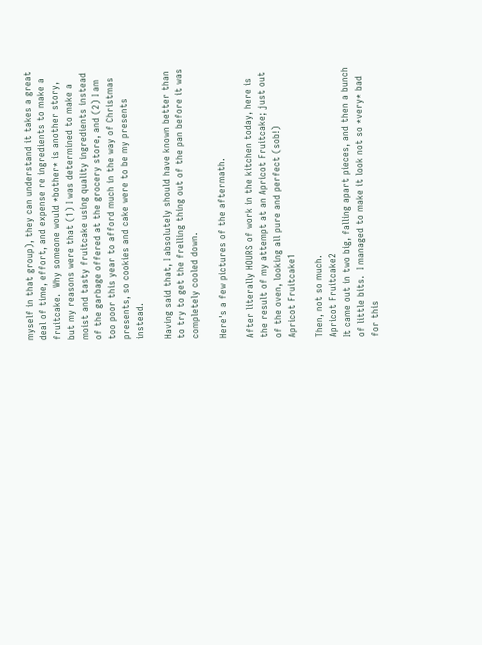myself in that group), they can understand it takes a great deal of time, effort, and expense re ingredients to make a fruitcake.  Why someone would *bother* is another story, but my reasons were that (1) I was determined to make a moist and tasty fruitcake using quality ingredients instead of the garbage offered at the grocery store, and (2) I am too poor this year to afford much in the way of Christmas presents, so cookies and cake were to be my presents instead.

Having said that, I absolutely should have known better than to try to get the frelling thing out of the pan before it was completely cooled down.

Here's a few pictures of the aftermath.

After literally HOURS of work in the kitchen today, here is the result of my attempt at an Apricot Fruitcake; just out of the oven, looking all pure and perfect (sob!)
Apricot Fruitcake1

Then, not so much.
Apricot Fruitcake2
It came out in two big, falling apart pieces, and then a bunch of little bits.  I managed to make it look not so *very* bad for this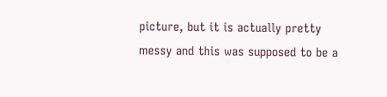picture, but it is actually pretty messy and this was supposed to be a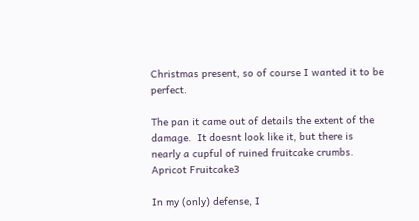Christmas present, so of course I wanted it to be perfect.

The pan it came out of details the extent of the damage.  It doesnt look like it, but there is nearly a cupful of ruined fruitcake crumbs.
Apricot Fruitcake3

In my (only) defense, I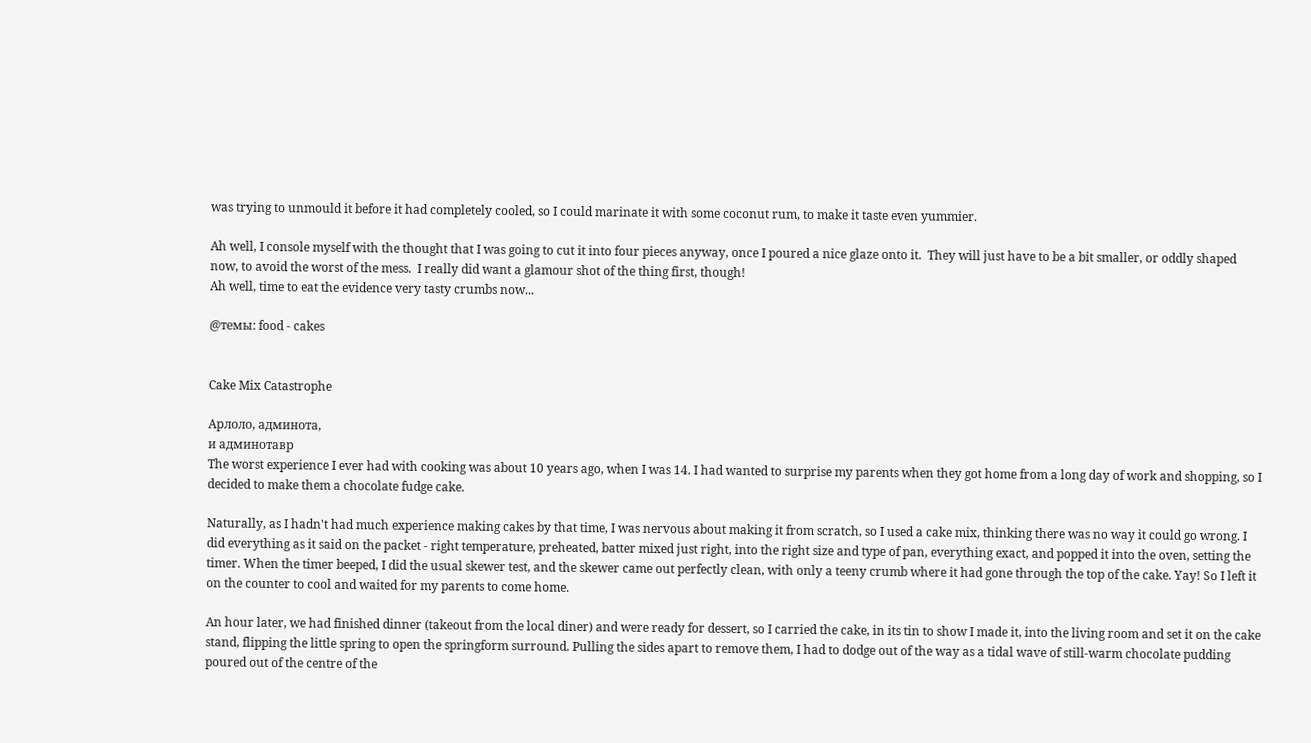was trying to unmould it before it had completely cooled, so I could marinate it with some coconut rum, to make it taste even yummier.

Ah well, I console myself with the thought that I was going to cut it into four pieces anyway, once I poured a nice glaze onto it.  They will just have to be a bit smaller, or oddly shaped now, to avoid the worst of the mess.  I really did want a glamour shot of the thing first, though!
Ah well, time to eat the evidence very tasty crumbs now...

@темы: food - cakes


Cake Mix Catastrophe

Арлоло, админота,
и админотавр
The worst experience I ever had with cooking was about 10 years ago, when I was 14. I had wanted to surprise my parents when they got home from a long day of work and shopping, so I decided to make them a chocolate fudge cake.

Naturally, as I hadn't had much experience making cakes by that time, I was nervous about making it from scratch, so I used a cake mix, thinking there was no way it could go wrong. I did everything as it said on the packet - right temperature, preheated, batter mixed just right, into the right size and type of pan, everything exact, and popped it into the oven, setting the timer. When the timer beeped, I did the usual skewer test, and the skewer came out perfectly clean, with only a teeny crumb where it had gone through the top of the cake. Yay! So I left it on the counter to cool and waited for my parents to come home.

An hour later, we had finished dinner (takeout from the local diner) and were ready for dessert, so I carried the cake, in its tin to show I made it, into the living room and set it on the cake stand, flipping the little spring to open the springform surround. Pulling the sides apart to remove them, I had to dodge out of the way as a tidal wave of still-warm chocolate pudding poured out of the centre of the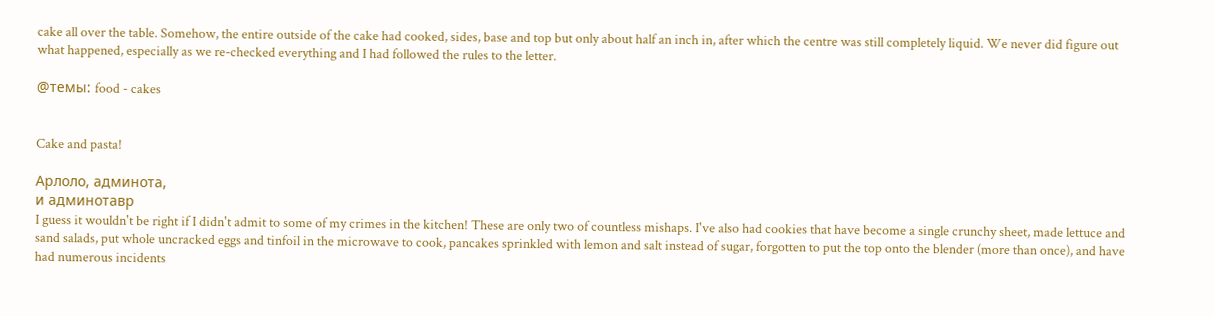cake all over the table. Somehow, the entire outside of the cake had cooked, sides, base and top but only about half an inch in, after which the centre was still completely liquid. We never did figure out what happened, especially as we re-checked everything and I had followed the rules to the letter.

@темы: food - cakes


Cake and pasta!

Арлоло, админота,
и админотавр
I guess it wouldn't be right if I didn't admit to some of my crimes in the kitchen! These are only two of countless mishaps. I've also had cookies that have become a single crunchy sheet, made lettuce and sand salads, put whole uncracked eggs and tinfoil in the microwave to cook, pancakes sprinkled with lemon and salt instead of sugar, forgotten to put the top onto the blender (more than once), and have had numerous incidents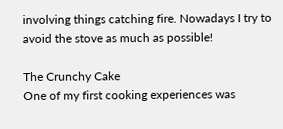involving things catching fire. Nowadays I try to avoid the stove as much as possible!

The Crunchy Cake
One of my first cooking experiences was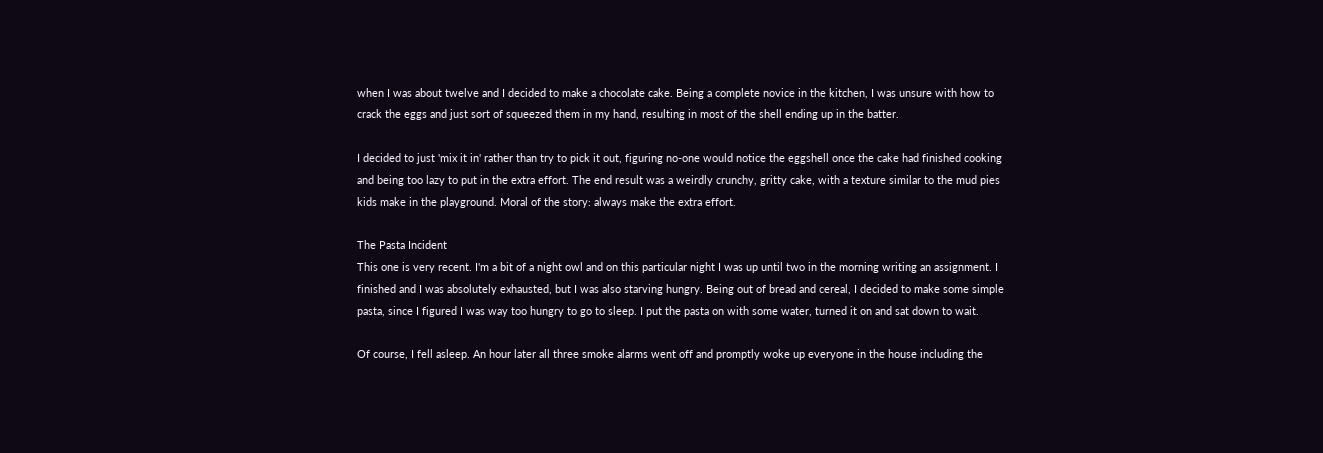when I was about twelve and I decided to make a chocolate cake. Being a complete novice in the kitchen, I was unsure with how to crack the eggs and just sort of squeezed them in my hand, resulting in most of the shell ending up in the batter.

I decided to just 'mix it in' rather than try to pick it out, figuring no-one would notice the eggshell once the cake had finished cooking and being too lazy to put in the extra effort. The end result was a weirdly crunchy, gritty cake, with a texture similar to the mud pies kids make in the playground. Moral of the story: always make the extra effort.

The Pasta Incident
This one is very recent. I'm a bit of a night owl and on this particular night I was up until two in the morning writing an assignment. I finished and I was absolutely exhausted, but I was also starving hungry. Being out of bread and cereal, I decided to make some simple pasta, since I figured I was way too hungry to go to sleep. I put the pasta on with some water, turned it on and sat down to wait.

Of course, I fell asleep. An hour later all three smoke alarms went off and promptly woke up everyone in the house including the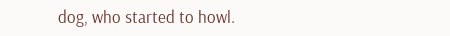dog, who started to howl.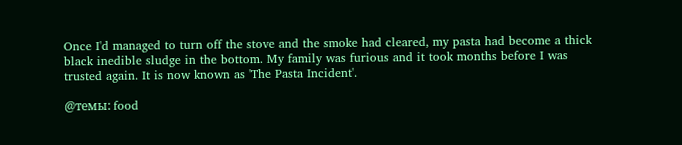Once I'd managed to turn off the stove and the smoke had cleared, my pasta had become a thick black inedible sludge in the bottom. My family was furious and it took months before I was trusted again. It is now known as 'The Pasta Incident'.

@темы: food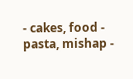- cakes, food - pasta, mishap -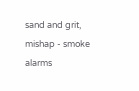sand and grit, mishap - smoke alarms